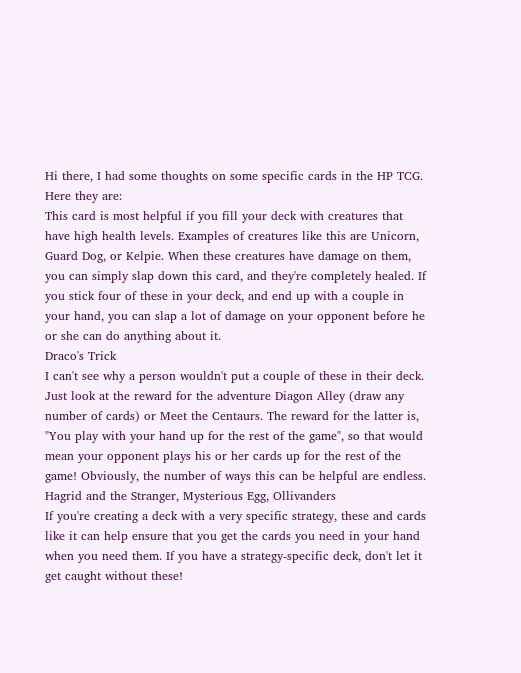Hi there, I had some thoughts on some specific cards in the HP TCG. Here they are:
This card is most helpful if you fill your deck with creatures that have high health levels. Examples of creatures like this are Unicorn, Guard Dog, or Kelpie. When these creatures have damage on them, you can simply slap down this card, and they're completely healed. If you stick four of these in your deck, and end up with a couple in your hand, you can slap a lot of damage on your opponent before he or she can do anything about it.
Draco's Trick
I can't see why a person wouldn't put a couple of these in their deck. Just look at the reward for the adventure Diagon Alley (draw any number of cards) or Meet the Centaurs. The reward for the latter is, "You play with your hand up for the rest of the game", so that would mean your opponent plays his or her cards up for the rest of the game! Obviously, the number of ways this can be helpful are endless.
Hagrid and the Stranger, Mysterious Egg, Ollivanders
If you're creating a deck with a very specific strategy, these and cards like it can help ensure that you get the cards you need in your hand when you need them. If you have a strategy-specific deck, don't let it get caught without these!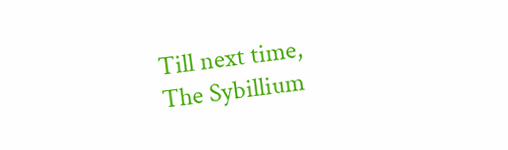Till next time,
The Sybillium